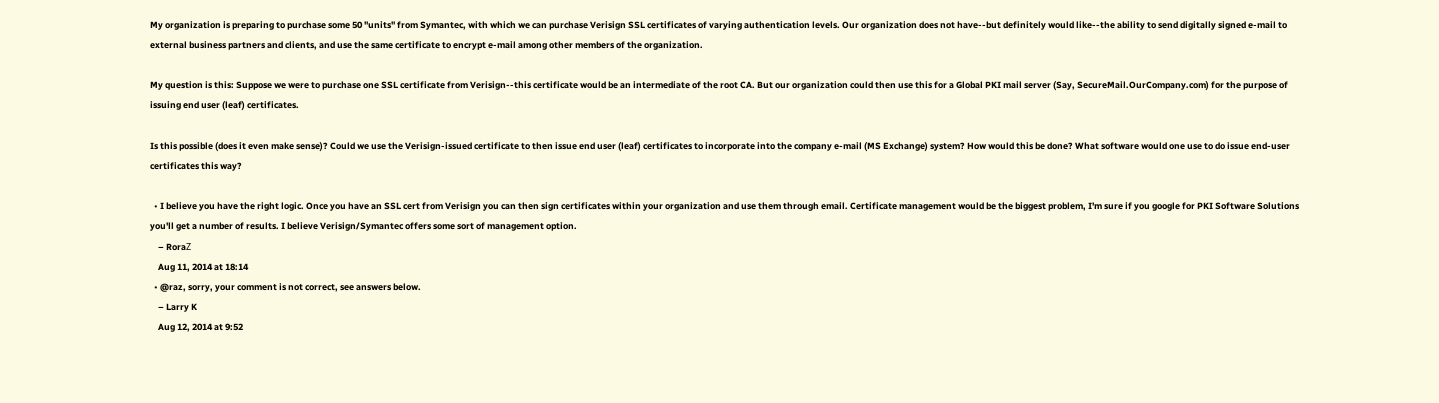My organization is preparing to purchase some 50 "units" from Symantec, with which we can purchase Verisign SSL certificates of varying authentication levels. Our organization does not have--but definitely would like--the ability to send digitally signed e-mail to external business partners and clients, and use the same certificate to encrypt e-mail among other members of the organization.

My question is this: Suppose we were to purchase one SSL certificate from Verisign--this certificate would be an intermediate of the root CA. But our organization could then use this for a Global PKI mail server (Say, SecureMail.OurCompany.com) for the purpose of issuing end user (leaf) certificates.

Is this possible (does it even make sense)? Could we use the Verisign-issued certificate to then issue end user (leaf) certificates to incorporate into the company e-mail (MS Exchange) system? How would this be done? What software would one use to do issue end-user certificates this way?

  • I believe you have the right logic. Once you have an SSL cert from Verisign you can then sign certificates within your organization and use them through email. Certificate management would be the biggest problem, I'm sure if you google for PKI Software Solutions you'll get a number of results. I believe Verisign/Symantec offers some sort of management option.
    – RoraΖ
    Aug 11, 2014 at 18:14
  • @raz, sorry, your comment is not correct, see answers below.
    – Larry K
    Aug 12, 2014 at 9:52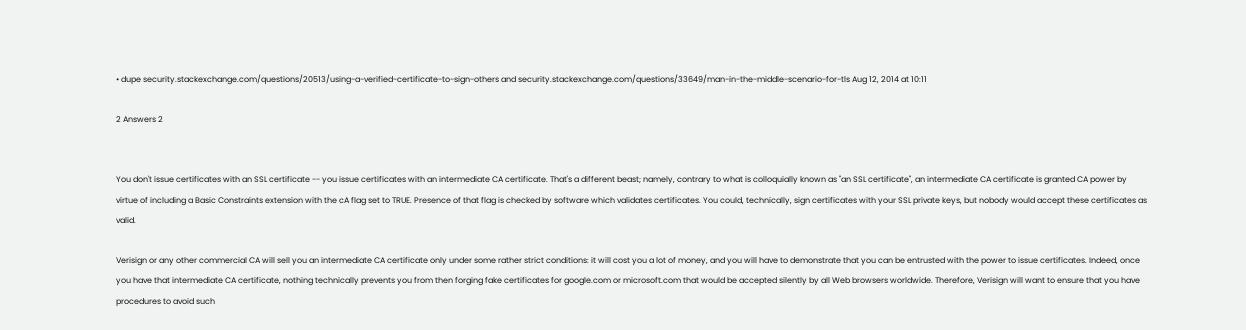• dupe security.stackexchange.com/questions/20513/using-a-verified-certificate-to-sign-others and security.stackexchange.com/questions/33649/man-in-the-middle-scenario-for-tls Aug 12, 2014 at 10:11

2 Answers 2


You don't issue certificates with an SSL certificate -- you issue certificates with an intermediate CA certificate. That's a different beast; namely, contrary to what is colloquially known as "an SSL certificate", an intermediate CA certificate is granted CA power by virtue of including a Basic Constraints extension with the cA flag set to TRUE. Presence of that flag is checked by software which validates certificates. You could, technically, sign certificates with your SSL private keys, but nobody would accept these certificates as valid.

Verisign or any other commercial CA will sell you an intermediate CA certificate only under some rather strict conditions: it will cost you a lot of money, and you will have to demonstrate that you can be entrusted with the power to issue certificates. Indeed, once you have that intermediate CA certificate, nothing technically prevents you from then forging fake certificates for google.com or microsoft.com that would be accepted silently by all Web browsers worldwide. Therefore, Verisign will want to ensure that you have procedures to avoid such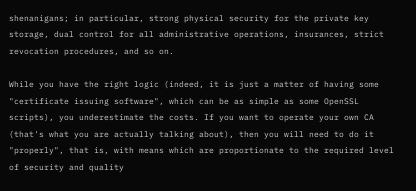shenanigans; in particular, strong physical security for the private key storage, dual control for all administrative operations, insurances, strict revocation procedures, and so on.

While you have the right logic (indeed, it is just a matter of having some "certificate issuing software", which can be as simple as some OpenSSL scripts), you underestimate the costs. If you want to operate your own CA (that's what you are actually talking about), then you will need to do it "properly", that is, with means which are proportionate to the required level of security and quality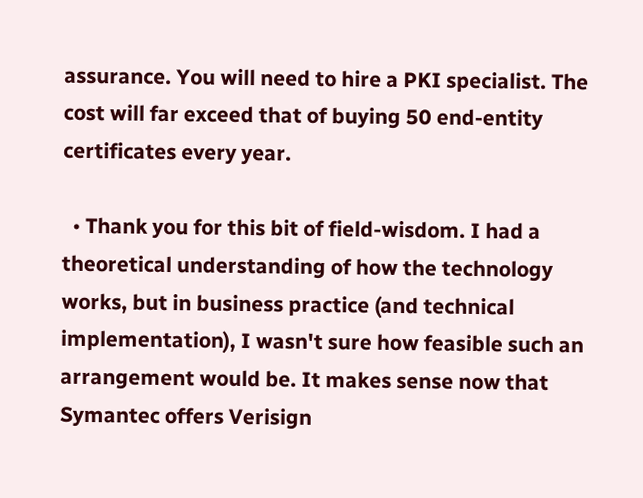assurance. You will need to hire a PKI specialist. The cost will far exceed that of buying 50 end-entity certificates every year.

  • Thank you for this bit of field-wisdom. I had a theoretical understanding of how the technology works, but in business practice (and technical implementation), I wasn't sure how feasible such an arrangement would be. It makes sense now that Symantec offers Verisign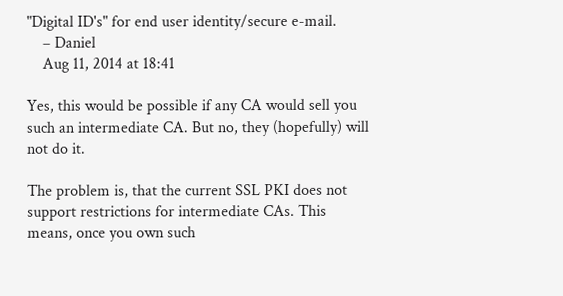"Digital ID's" for end user identity/secure e-mail.
    – Daniel
    Aug 11, 2014 at 18:41

Yes, this would be possible if any CA would sell you such an intermediate CA. But no, they (hopefully) will not do it.

The problem is, that the current SSL PKI does not support restrictions for intermediate CAs. This means, once you own such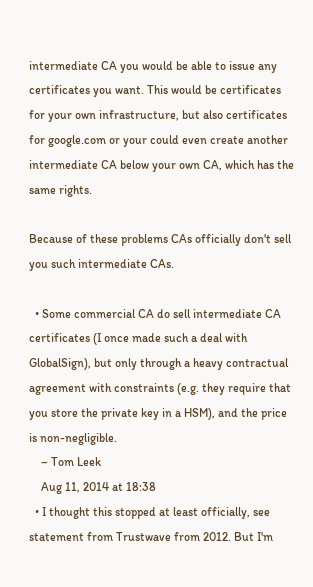intermediate CA you would be able to issue any certificates you want. This would be certificates for your own infrastructure, but also certificates for google.com or your could even create another intermediate CA below your own CA, which has the same rights.

Because of these problems CAs officially don't sell you such intermediate CAs.

  • Some commercial CA do sell intermediate CA certificates (I once made such a deal with GlobalSign), but only through a heavy contractual agreement with constraints (e.g. they require that you store the private key in a HSM), and the price is non-negligible.
    – Tom Leek
    Aug 11, 2014 at 18:38
  • I thought this stopped at least officially, see statement from Trustwave from 2012. But I'm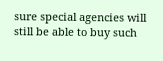sure special agencies will still be able to buy such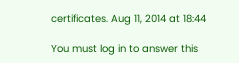certificates. Aug 11, 2014 at 18:44

You must log in to answer this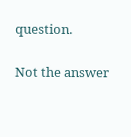question.

Not the answer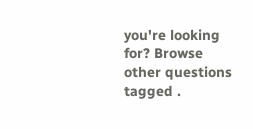you're looking for? Browse other questions tagged .